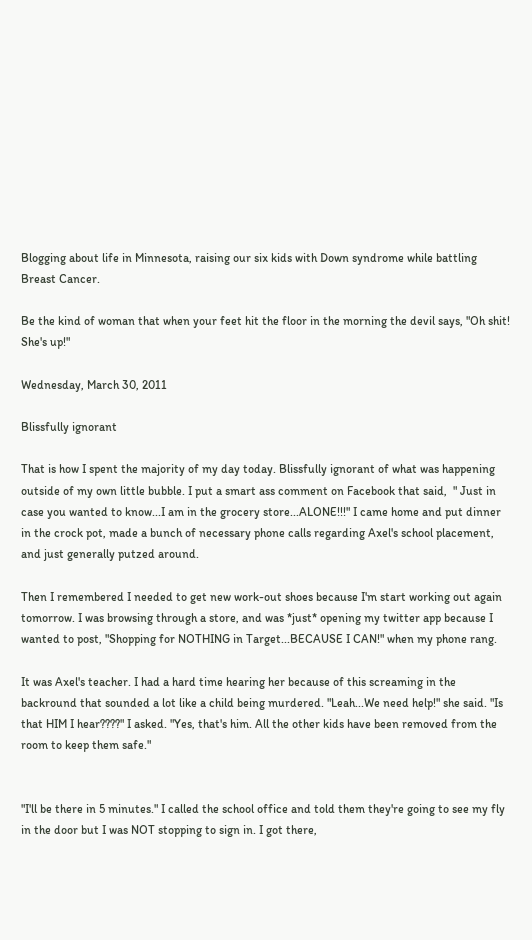Blogging about life in Minnesota, raising our six kids with Down syndrome while battling Breast Cancer.

Be the kind of woman that when your feet hit the floor in the morning the devil says, "Oh shit! She's up!"

Wednesday, March 30, 2011

Blissfully ignorant

That is how I spent the majority of my day today. Blissfully ignorant of what was happening outside of my own little bubble. I put a smart ass comment on Facebook that said,  " Just in case you wanted to know...I am in the grocery store...ALONE!!!" I came home and put dinner in the crock pot, made a bunch of necessary phone calls regarding Axel's school placement, and just generally putzed around.

Then I remembered I needed to get new work-out shoes because I'm start working out again tomorrow. I was browsing through a store, and was *just* opening my twitter app because I wanted to post, "Shopping for NOTHING in Target...BECAUSE I CAN!" when my phone rang.

It was Axel's teacher. I had a hard time hearing her because of this screaming in the backround that sounded a lot like a child being murdered. "Leah...We need help!" she said. "Is that HIM I hear????" I asked. "Yes, that's him. All the other kids have been removed from the room to keep them safe."


"I'll be there in 5 minutes." I called the school office and told them they're going to see my fly in the door but I was NOT stopping to sign in. I got there,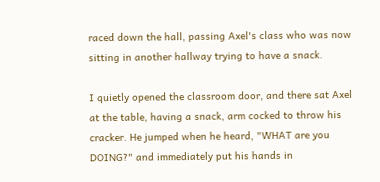raced down the hall, passing Axel's class who was now sitting in another hallway trying to have a snack.

I quietly opened the classroom door, and there sat Axel at the table, having a snack, arm cocked to throw his cracker. He jumped when he heard, "WHAT are you DOING?" and immediately put his hands in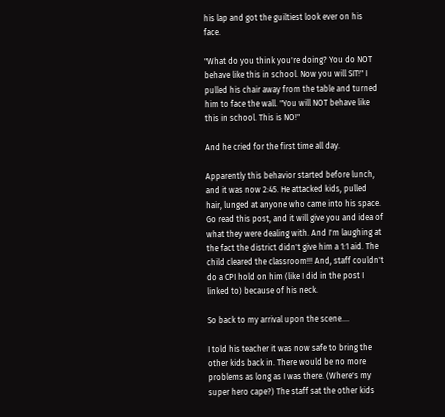his lap and got the guiltiest look ever on his face.

"What do you think you're doing? You do NOT behave like this in school. Now you will SIT!" I pulled his chair away from the table and turned him to face the wall. "You will NOT behave like this in school. This is NO!"

And he cried for the first time all day.

Apparently this behavior started before lunch, and it was now 2:45. He attacked kids, pulled hair, lunged at anyone who came into his space. Go read this post, and it will give you and idea of what they were dealing with. And I'm laughing at the fact the district didn't give him a 1:1 aid. The child cleared the classroom!!! And, staff couldn't do a CPI hold on him (like I did in the post I linked to) because of his neck.

So back to my arrival upon the scene....

I told his teacher it was now safe to bring the other kids back in. There would be no more problems as long as I was there. (Where's my super hero cape?) The staff sat the other kids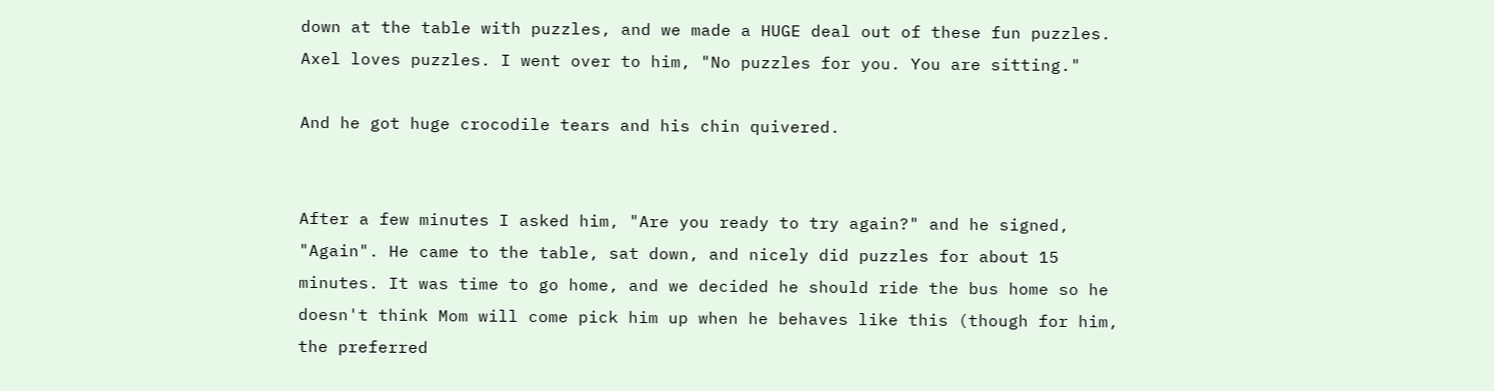down at the table with puzzles, and we made a HUGE deal out of these fun puzzles. Axel loves puzzles. I went over to him, "No puzzles for you. You are sitting."

And he got huge crocodile tears and his chin quivered.


After a few minutes I asked him, "Are you ready to try again?" and he signed, "Again". He came to the table, sat down, and nicely did puzzles for about 15 minutes. It was time to go home, and we decided he should ride the bus home so he doesn't think Mom will come pick him up when he behaves like this (though for him, the preferred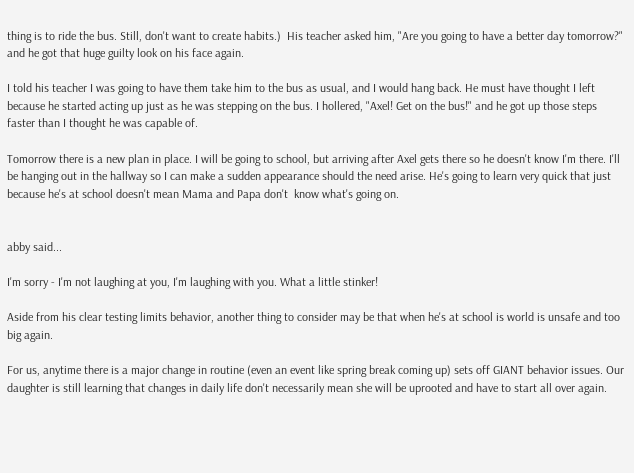thing is to ride the bus. Still, don't want to create habits.)  His teacher asked him, "Are you going to have a better day tomorrow?" and he got that huge guilty look on his face again.

I told his teacher I was going to have them take him to the bus as usual, and I would hang back. He must have thought I left because he started acting up just as he was stepping on the bus. I hollered, "Axel! Get on the bus!" and he got up those steps faster than I thought he was capable of.

Tomorrow there is a new plan in place. I will be going to school, but arriving after Axel gets there so he doesn't know I'm there. I'll be hanging out in the hallway so I can make a sudden appearance should the need arise. He's going to learn very quick that just because he's at school doesn't mean Mama and Papa don't  know what's going on.


abby said...

I'm sorry - I'm not laughing at you, I'm laughing with you. What a little stinker!

Aside from his clear testing limits behavior, another thing to consider may be that when he's at school is world is unsafe and too big again.

For us, anytime there is a major change in routine (even an event like spring break coming up) sets off GIANT behavior issues. Our daughter is still learning that changes in daily life don't necessarily mean she will be uprooted and have to start all over again.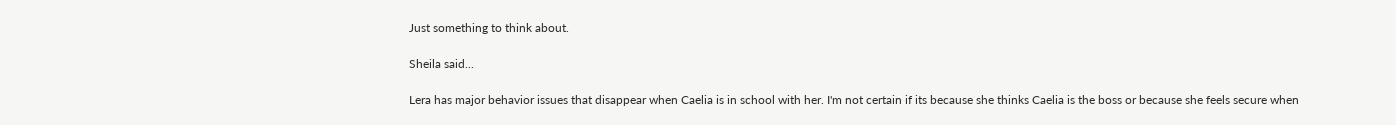Just something to think about.

Sheila said...

Lera has major behavior issues that disappear when Caelia is in school with her. I'm not certain if its because she thinks Caelia is the boss or because she feels secure when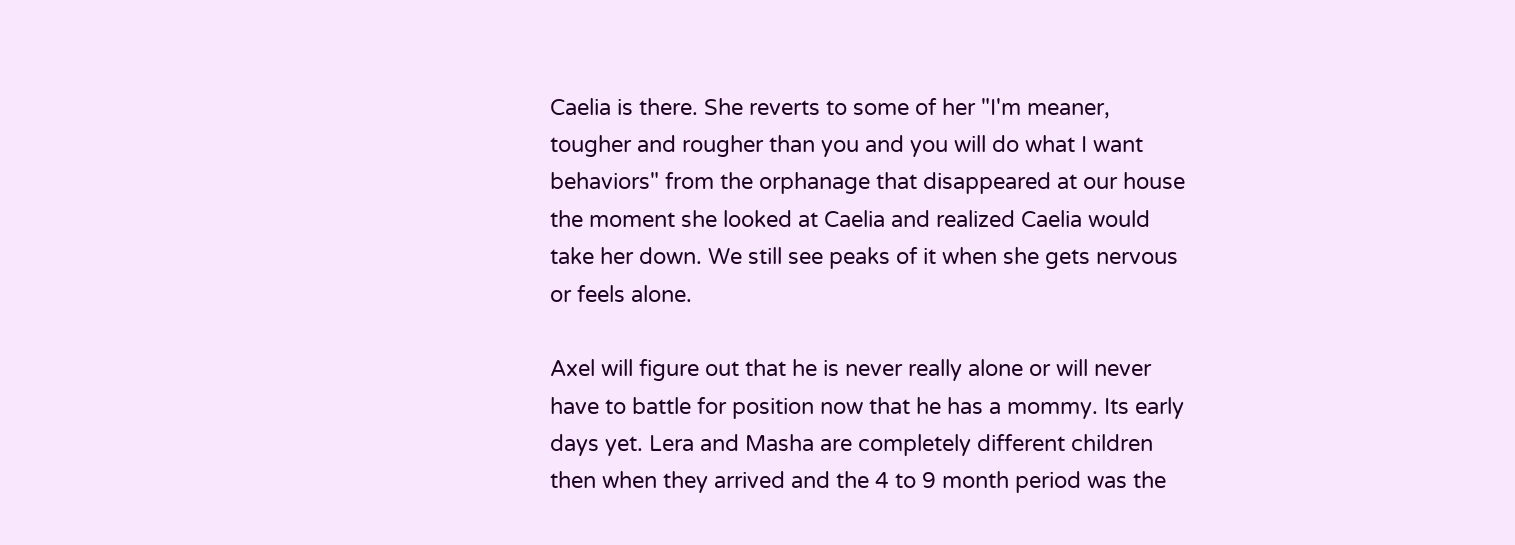Caelia is there. She reverts to some of her "I'm meaner, tougher and rougher than you and you will do what I want behaviors" from the orphanage that disappeared at our house the moment she looked at Caelia and realized Caelia would take her down. We still see peaks of it when she gets nervous or feels alone.

Axel will figure out that he is never really alone or will never have to battle for position now that he has a mommy. Its early days yet. Lera and Masha are completely different children then when they arrived and the 4 to 9 month period was the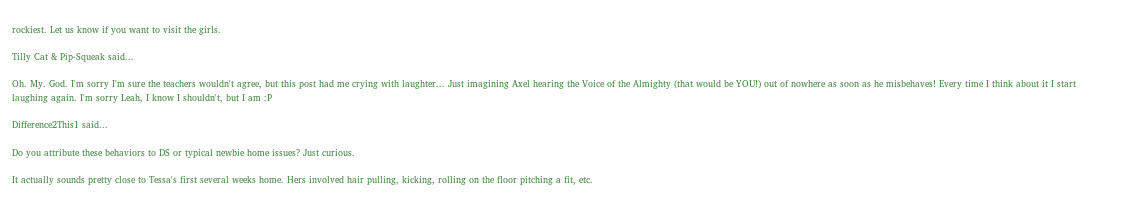rockiest. Let us know if you want to visit the girls.

Tilly Cat & Pip-Squeak said...

Oh. My. God. I'm sorry I'm sure the teachers wouldn't agree, but this post had me crying with laughter... Just imagining Axel hearing the Voice of the Almighty (that would be YOU!) out of nowhere as soon as he misbehaves! Every time I think about it I start laughing again. I'm sorry Leah, I know I shouldn't, but I am :P

Difference2This1 said...

Do you attribute these behaviors to DS or typical newbie home issues? Just curious.

It actually sounds pretty close to Tessa's first several weeks home. Hers involved hair pulling, kicking, rolling on the floor pitching a fit, etc.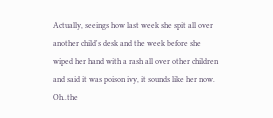Actually, seeings how last week she spit all over another child's desk and the week before she wiped her hand with a rash all over other children and said it was poison ivy, it sounds like her now. Oh..the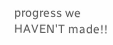progress we HAVEN'T made!!